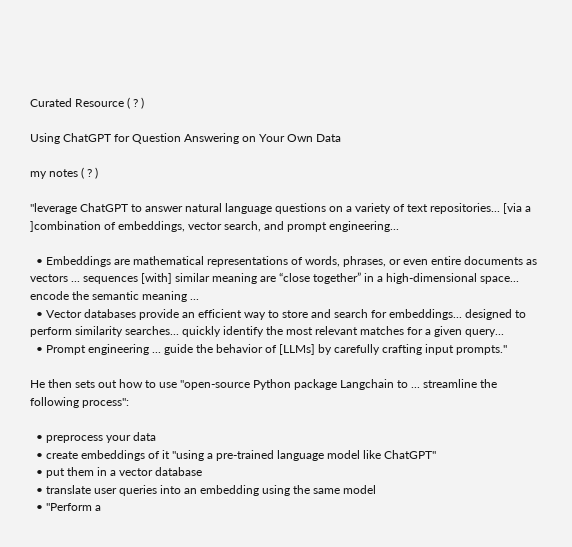Curated Resource ( ? )

Using ChatGPT for Question Answering on Your Own Data

my notes ( ? )

"leverage ChatGPT to answer natural language questions on a variety of text repositories... [via a ]combination of embeddings, vector search, and prompt engineering...

  • Embeddings are mathematical representations of words, phrases, or even entire documents as vectors ... sequences [with] similar meaning are “close together” in a high-dimensional space... encode the semantic meaning ...
  • Vector databases provide an efficient way to store and search for embeddings... designed to perform similarity searches... quickly identify the most relevant matches for a given query...
  • Prompt engineering ... guide the behavior of [LLMs] by carefully crafting input prompts."

He then sets out how to use "open-source Python package Langchain to ... streamline the following process":

  • preprocess your data
  • create embeddings of it "using a pre-trained language model like ChatGPT"
  • put them in a vector database
  • translate user queries into an embedding using the same model
  • "Perform a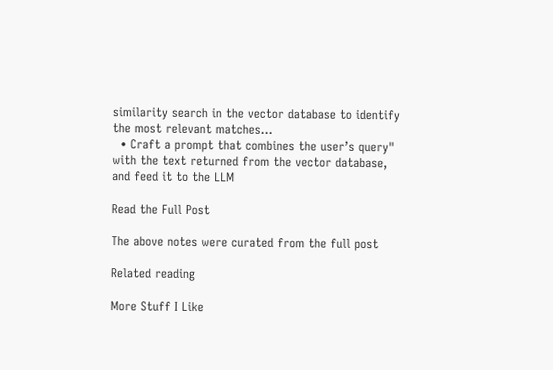similarity search in the vector database to identify the most relevant matches...
  • Craft a prompt that combines the user’s query" with the text returned from the vector database, and feed it to the LLM

Read the Full Post

The above notes were curated from the full post

Related reading

More Stuff I Like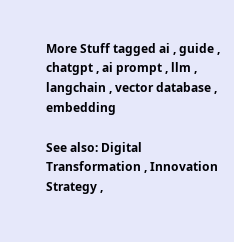More Stuff tagged ai , guide , chatgpt , ai prompt , llm , langchain , vector database , embedding

See also: Digital Transformation , Innovation Strategy ,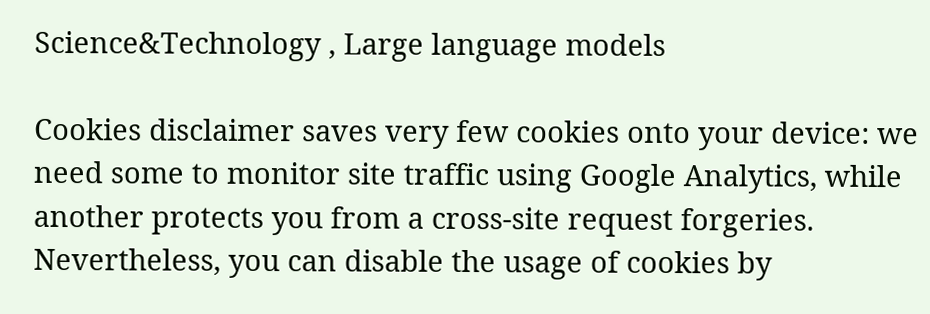Science&Technology , Large language models

Cookies disclaimer saves very few cookies onto your device: we need some to monitor site traffic using Google Analytics, while another protects you from a cross-site request forgeries. Nevertheless, you can disable the usage of cookies by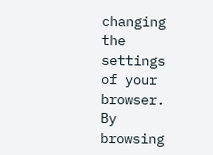changing the settings of your browser. By browsing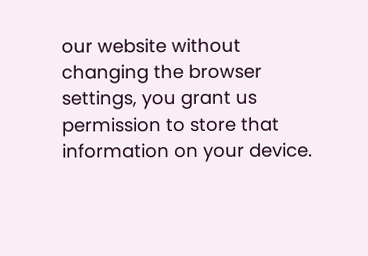our website without changing the browser settings, you grant us permission to store that information on your device.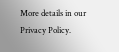More details in our Privacy Policy.